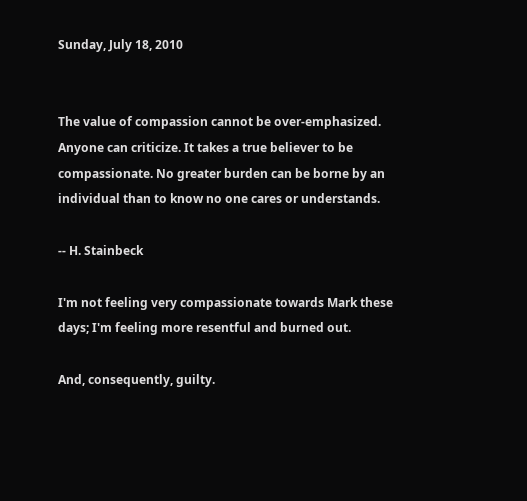Sunday, July 18, 2010


The value of compassion cannot be over-emphasized. Anyone can criticize. It takes a true believer to be compassionate. No greater burden can be borne by an individual than to know no one cares or understands.

-- H. Stainbeck

I'm not feeling very compassionate towards Mark these days; I'm feeling more resentful and burned out.

And, consequently, guilty.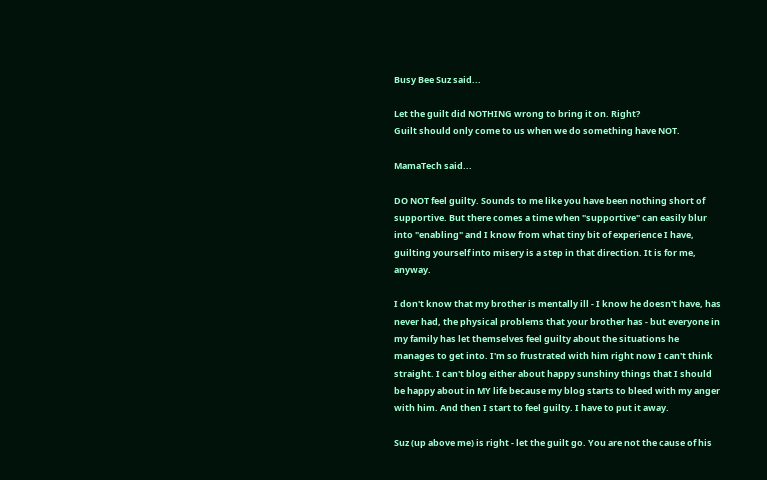Busy Bee Suz said...

Let the guilt did NOTHING wrong to bring it on. Right?
Guilt should only come to us when we do something have NOT.

MamaTech said...

DO NOT feel guilty. Sounds to me like you have been nothing short of supportive. But there comes a time when "supportive" can easily blur into "enabling" and I know from what tiny bit of experience I have, guilting yourself into misery is a step in that direction. It is for me, anyway.

I don't know that my brother is mentally ill - I know he doesn't have, has never had, the physical problems that your brother has - but everyone in my family has let themselves feel guilty about the situations he manages to get into. I'm so frustrated with him right now I can't think straight. I can't blog either about happy sunshiny things that I should be happy about in MY life because my blog starts to bleed with my anger with him. And then I start to feel guilty. I have to put it away.

Suz (up above me) is right - let the guilt go. You are not the cause of his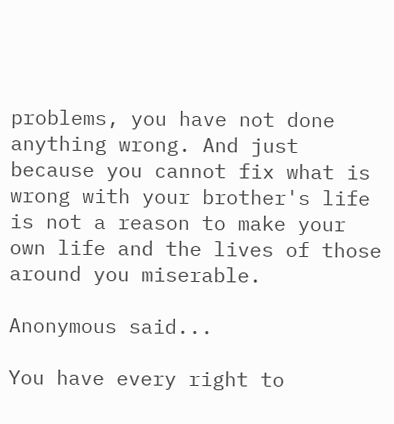problems, you have not done anything wrong. And just because you cannot fix what is wrong with your brother's life is not a reason to make your own life and the lives of those around you miserable.

Anonymous said...

You have every right to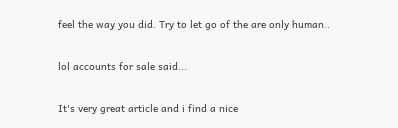feel the way you did. Try to let go of the are only human..

lol accounts for sale said...

It's very great article and i find a nice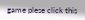game plese click this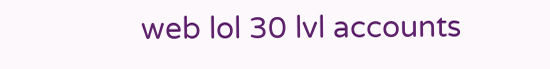web lol 30 lvl accounts